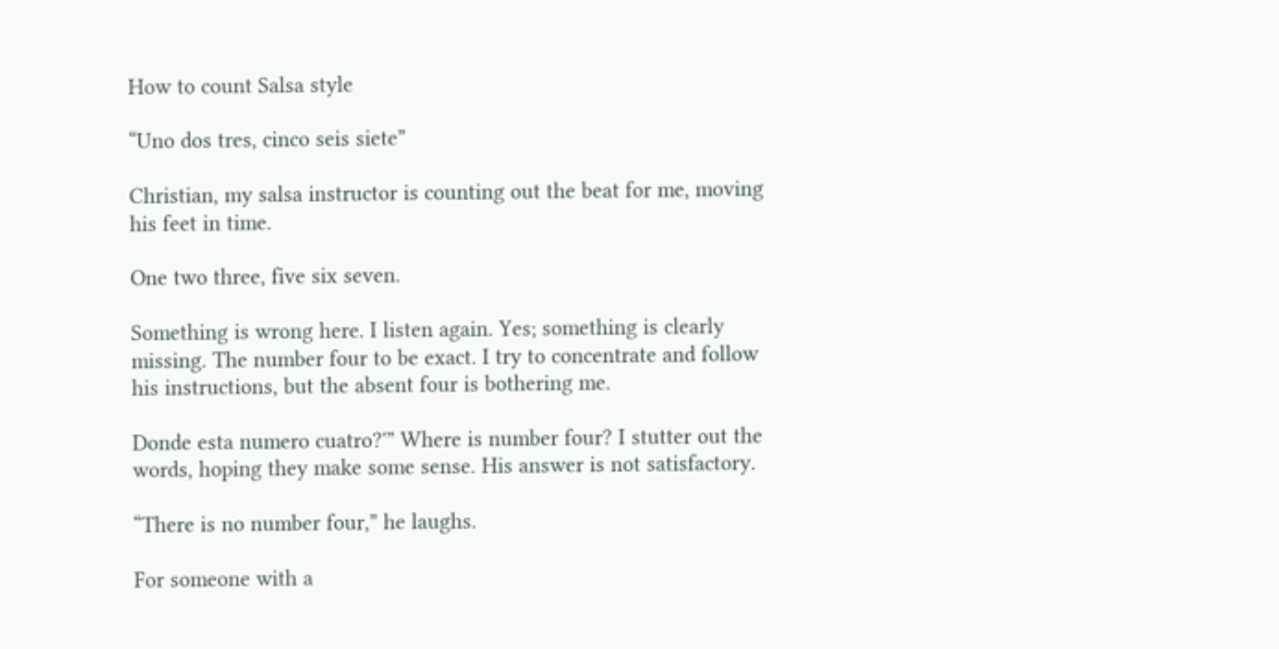How to count Salsa style

“Uno dos tres, cinco seis siete”

Christian, my salsa instructor is counting out the beat for me, moving his feet in time.

One two three, five six seven.

Something is wrong here. I listen again. Yes; something is clearly missing. The number four to be exact. I try to concentrate and follow his instructions, but the absent four is bothering me.

Donde esta numero cuatro?'” Where is number four? I stutter out the words, hoping they make some sense. His answer is not satisfactory.

“There is no number four,” he laughs.

For someone with a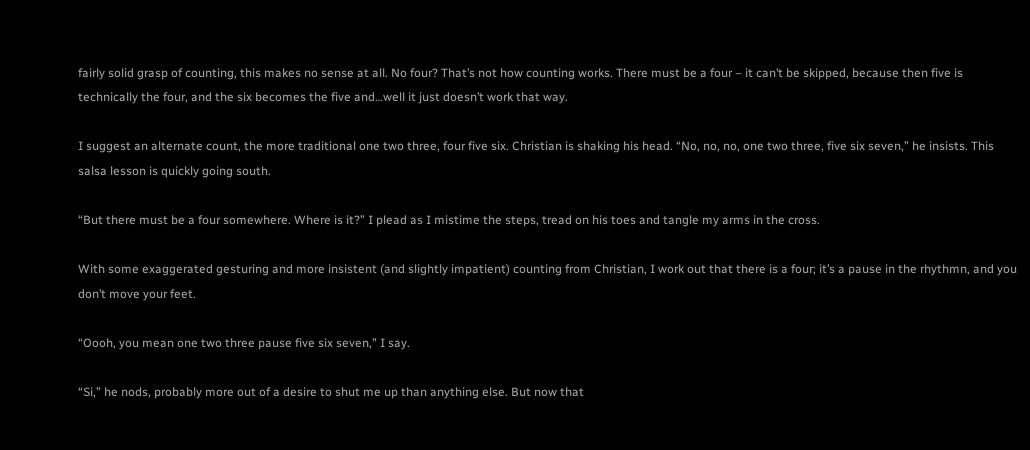fairly solid grasp of counting, this makes no sense at all. No four? That’s not how counting works. There must be a four – it can’t be skipped, because then five is technically the four, and the six becomes the five and…well it just doesn’t work that way.

I suggest an alternate count, the more traditional one two three, four five six. Christian is shaking his head. “No, no, no, one two three, five six seven,” he insists. This salsa lesson is quickly going south.

“But there must be a four somewhere. Where is it?” I plead as I mistime the steps, tread on his toes and tangle my arms in the cross.

With some exaggerated gesturing and more insistent (and slightly impatient) counting from Christian, I work out that there is a four; it’s a pause in the rhythmn, and you don’t move your feet.

“Oooh, you mean one two three pause five six seven,” I say.

“Si,” he nods, probably more out of a desire to shut me up than anything else. But now that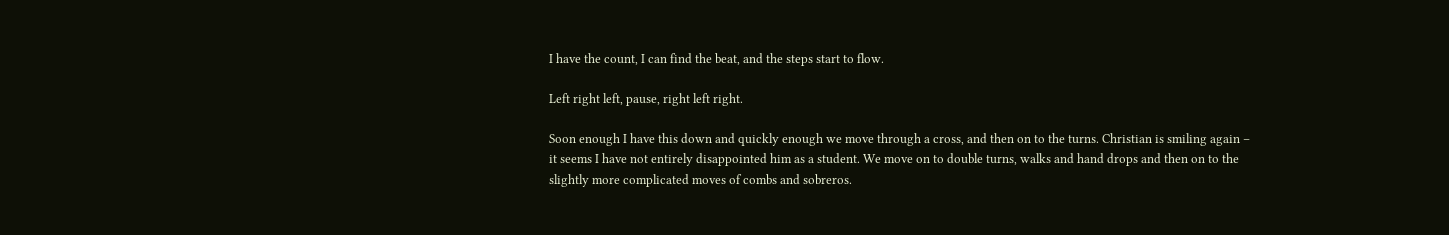I have the count, I can find the beat, and the steps start to flow.

Left right left, pause, right left right.

Soon enough I have this down and quickly enough we move through a cross, and then on to the turns. Christian is smiling again – it seems I have not entirely disappointed him as a student. We move on to double turns, walks and hand drops and then on to the slightly more complicated moves of combs and sobreros.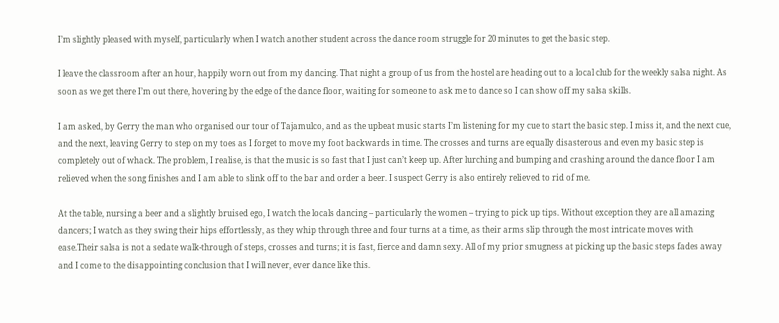I’m slightly pleased with myself, particularly when I watch another student across the dance room struggle for 20 minutes to get the basic step.

I leave the classroom after an hour, happily worn out from my dancing. That night a group of us from the hostel are heading out to a local club for the weekly salsa night. As soon as we get there I’m out there, hovering by the edge of the dance floor, waiting for someone to ask me to dance so I can show off my salsa skills.

I am asked, by Gerry the man who organised our tour of Tajamulco, and as the upbeat music starts I’m listening for my cue to start the basic step. I miss it, and the next cue, and the next, leaving Gerry to step on my toes as I forget to move my foot backwards in time. The crosses and turns are equally disasterous and even my basic step is completely out of whack. The problem, I realise, is that the music is so fast that I just can’t keep up. After lurching and bumping and crashing around the dance floor I am relieved when the song finishes and I am able to slink off to the bar and order a beer. I suspect Gerry is also entirely relieved to rid of me.

At the table, nursing a beer and a slightly bruised ego, I watch the locals dancing – particularly the women – trying to pick up tips. Without exception they are all amazing dancers; I watch as they swing their hips effortlessly, as they whip through three and four turns at a time, as their arms slip through the most intricate moves with ease.Their salsa is not a sedate walk-through of steps, crosses and turns; it is fast, fierce and damn sexy. All of my prior smugness at picking up the basic steps fades away and I come to the disappointing conclusion that I will never, ever dance like this.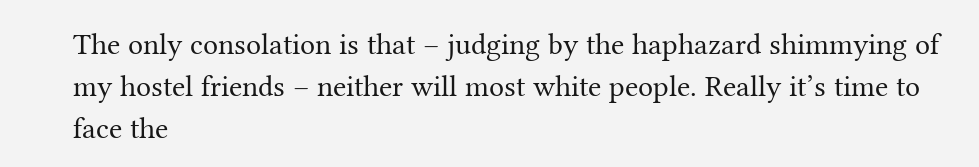The only consolation is that – judging by the haphazard shimmying of my hostel friends – neither will most white people. Really it’s time to face the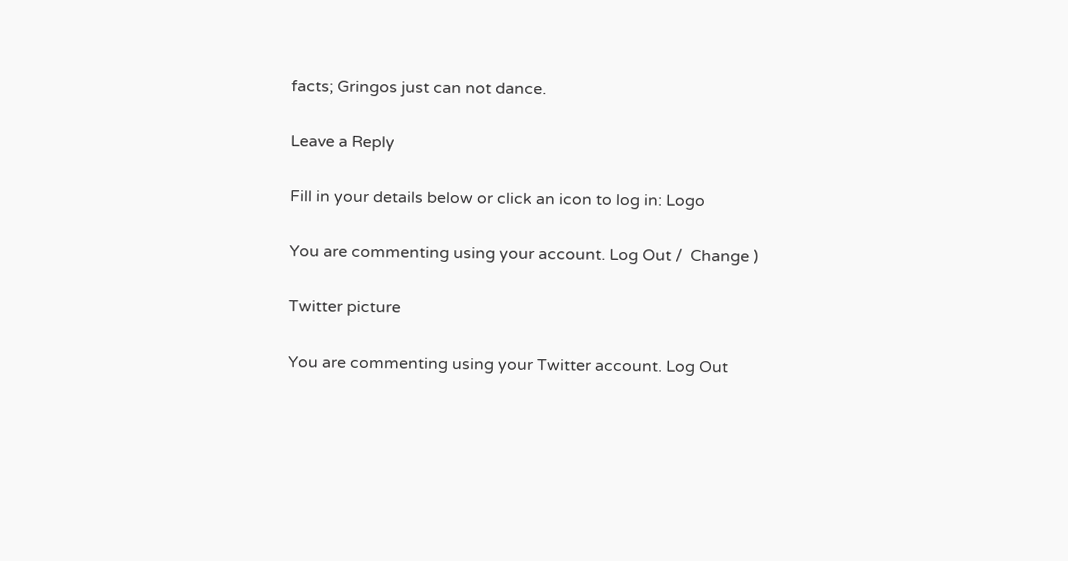facts; Gringos just can not dance.

Leave a Reply

Fill in your details below or click an icon to log in: Logo

You are commenting using your account. Log Out /  Change )

Twitter picture

You are commenting using your Twitter account. Log Out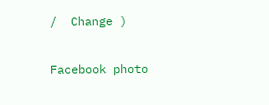/  Change )

Facebook photo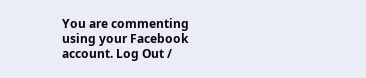You are commenting using your Facebook account. Log Out /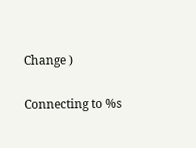Change )

Connecting to %s